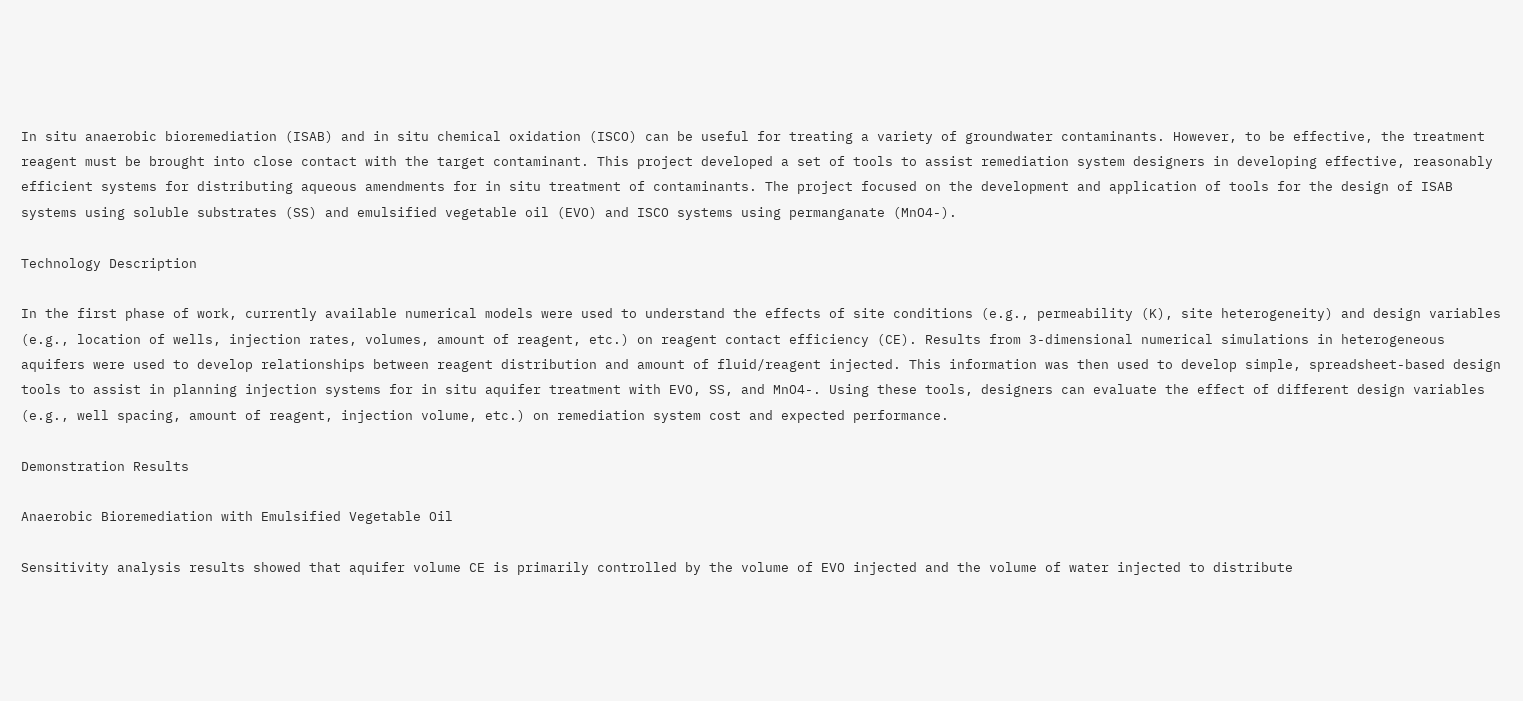In situ anaerobic bioremediation (ISAB) and in situ chemical oxidation (ISCO) can be useful for treating a variety of groundwater contaminants. However, to be effective, the treatment reagent must be brought into close contact with the target contaminant. This project developed a set of tools to assist remediation system designers in developing effective, reasonably efficient systems for distributing aqueous amendments for in situ treatment of contaminants. The project focused on the development and application of tools for the design of ISAB systems using soluble substrates (SS) and emulsified vegetable oil (EVO) and ISCO systems using permanganate (MnO4-).

Technology Description

In the first phase of work, currently available numerical models were used to understand the effects of site conditions (e.g., permeability (K), site heterogeneity) and design variables (e.g., location of wells, injection rates, volumes, amount of reagent, etc.) on reagent contact efficiency (CE). Results from 3-dimensional numerical simulations in heterogeneous aquifers were used to develop relationships between reagent distribution and amount of fluid/reagent injected. This information was then used to develop simple, spreadsheet-based design tools to assist in planning injection systems for in situ aquifer treatment with EVO, SS, and MnO4-. Using these tools, designers can evaluate the effect of different design variables (e.g., well spacing, amount of reagent, injection volume, etc.) on remediation system cost and expected performance.

Demonstration Results

Anaerobic Bioremediation with Emulsified Vegetable Oil

Sensitivity analysis results showed that aquifer volume CE is primarily controlled by the volume of EVO injected and the volume of water injected to distribute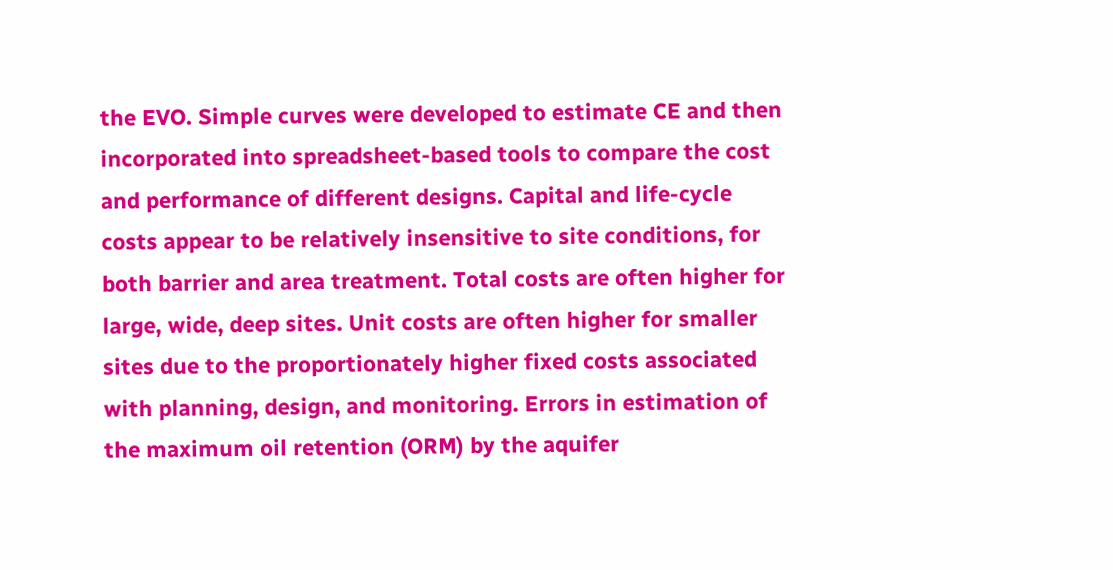the EVO. Simple curves were developed to estimate CE and then incorporated into spreadsheet-based tools to compare the cost and performance of different designs. Capital and life-cycle costs appear to be relatively insensitive to site conditions, for both barrier and area treatment. Total costs are often higher for large, wide, deep sites. Unit costs are often higher for smaller sites due to the proportionately higher fixed costs associated with planning, design, and monitoring. Errors in estimation of the maximum oil retention (ORM) by the aquifer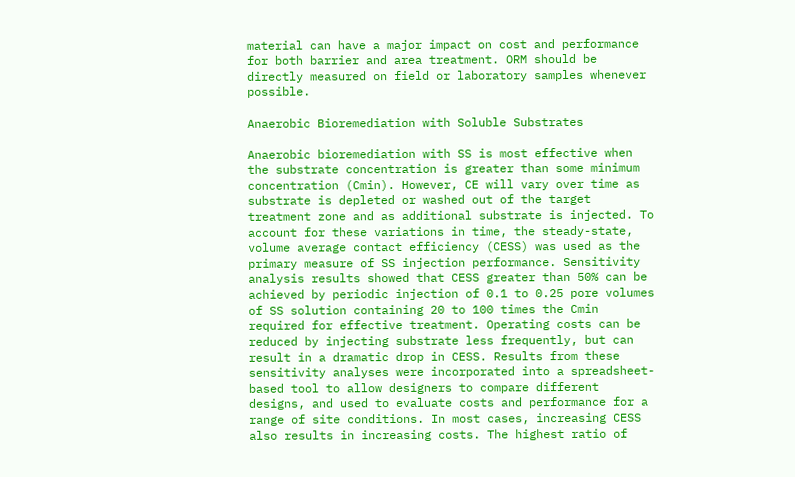material can have a major impact on cost and performance for both barrier and area treatment. ORM should be directly measured on field or laboratory samples whenever possible.

Anaerobic Bioremediation with Soluble Substrates

Anaerobic bioremediation with SS is most effective when the substrate concentration is greater than some minimum concentration (Cmin). However, CE will vary over time as substrate is depleted or washed out of the target treatment zone and as additional substrate is injected. To account for these variations in time, the steady-state, volume average contact efficiency (CESS) was used as the primary measure of SS injection performance. Sensitivity analysis results showed that CESS greater than 50% can be achieved by periodic injection of 0.1 to 0.25 pore volumes of SS solution containing 20 to 100 times the Cmin required for effective treatment. Operating costs can be reduced by injecting substrate less frequently, but can result in a dramatic drop in CESS. Results from these sensitivity analyses were incorporated into a spreadsheet-based tool to allow designers to compare different designs, and used to evaluate costs and performance for a range of site conditions. In most cases, increasing CESS also results in increasing costs. The highest ratio of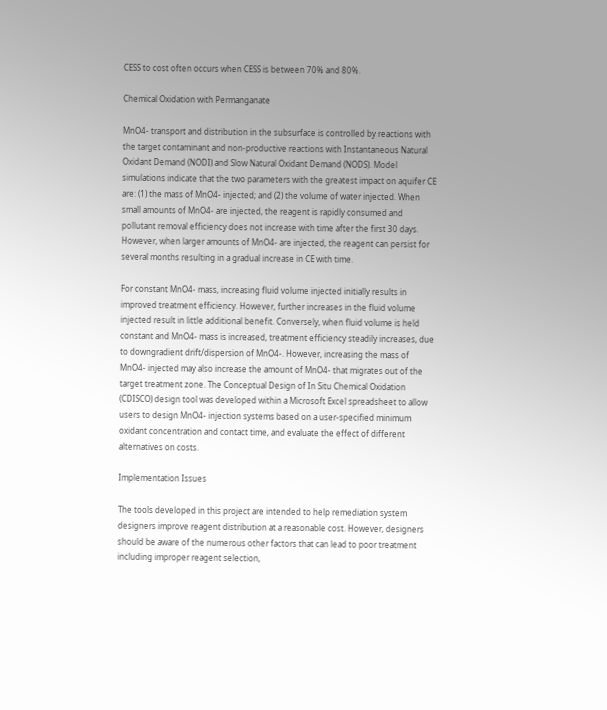CESS to cost often occurs when CESS is between 70% and 80%.

Chemical Oxidation with Permanganate

MnO4- transport and distribution in the subsurface is controlled by reactions with the target contaminant and non-productive reactions with Instantaneous Natural Oxidant Demand (NODI) and Slow Natural Oxidant Demand (NODS). Model simulations indicate that the two parameters with the greatest impact on aquifer CE are: (1) the mass of MnO4- injected; and (2) the volume of water injected. When small amounts of MnO4- are injected, the reagent is rapidly consumed and pollutant removal efficiency does not increase with time after the first 30 days. However, when larger amounts of MnO4- are injected, the reagent can persist for several months resulting in a gradual increase in CE with time.

For constant MnO4- mass, increasing fluid volume injected initially results in improved treatment efficiency. However, further increases in the fluid volume injected result in little additional benefit. Conversely, when fluid volume is held constant and MnO4- mass is increased, treatment efficiency steadily increases, due to downgradient drift/dispersion of MnO4-. However, increasing the mass of MnO4- injected may also increase the amount of MnO4- that migrates out of the target treatment zone. The Conceptual Design of In Situ Chemical Oxidation (CDISCO) design tool was developed within a Microsoft Excel spreadsheet to allow users to design MnO4- injection systems based on a user-specified minimum oxidant concentration and contact time, and evaluate the effect of different alternatives on costs.

Implementation Issues

The tools developed in this project are intended to help remediation system designers improve reagent distribution at a reasonable cost. However, designers should be aware of the numerous other factors that can lead to poor treatment including improper reagent selection,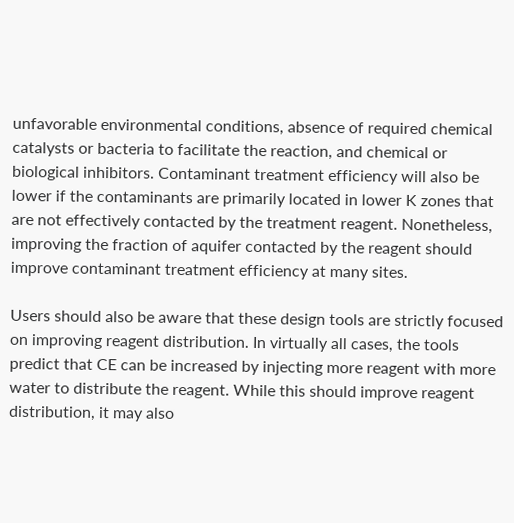unfavorable environmental conditions, absence of required chemical catalysts or bacteria to facilitate the reaction, and chemical or biological inhibitors. Contaminant treatment efficiency will also be lower if the contaminants are primarily located in lower K zones that are not effectively contacted by the treatment reagent. Nonetheless, improving the fraction of aquifer contacted by the reagent should improve contaminant treatment efficiency at many sites.

Users should also be aware that these design tools are strictly focused on improving reagent distribution. In virtually all cases, the tools predict that CE can be increased by injecting more reagent with more water to distribute the reagent. While this should improve reagent distribution, it may also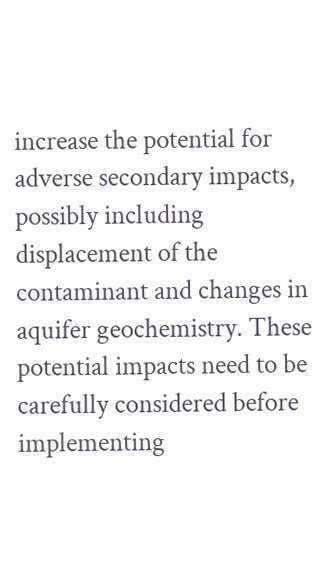increase the potential for adverse secondary impacts, possibly including displacement of the contaminant and changes in aquifer geochemistry. These potential impacts need to be carefully considered before implementing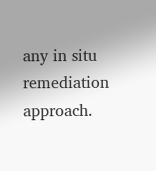any in situ remediation approach.